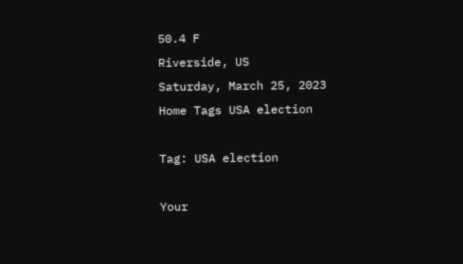50.4 F
Riverside, US
Saturday, March 25, 2023
Home Tags USA election

Tag: USA election

Your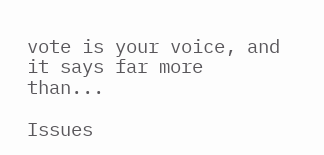vote is your voice, and it says far more than...

Issues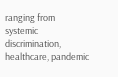ranging from systemic discrimination, healthcare, pandemic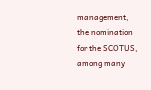management, the nomination for the SCOTUS, among many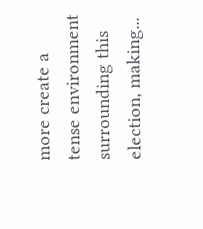more create a tense environment surrounding this election, making...